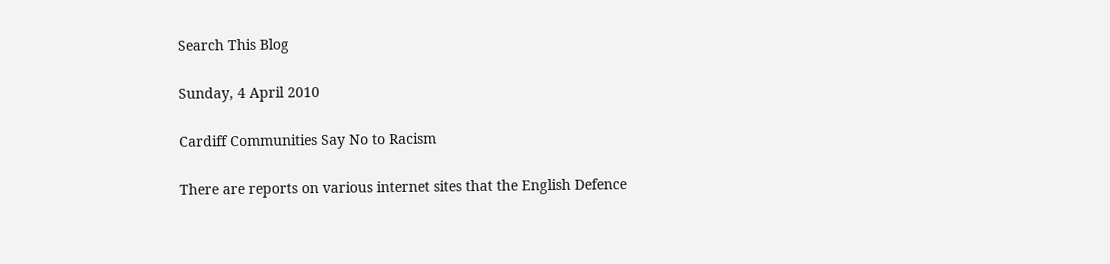Search This Blog

Sunday, 4 April 2010

Cardiff Communities Say No to Racism

There are reports on various internet sites that the English Defence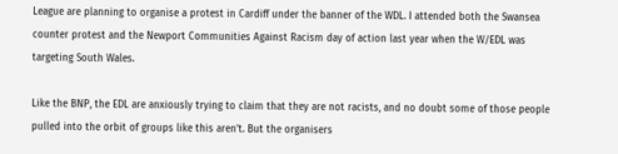League are planning to organise a protest in Cardiff under the banner of the WDL. I attended both the Swansea counter protest and the Newport Communities Against Racism day of action last year when the W/EDL was targeting South Wales.

Like the BNP, the EDL are anxiously trying to claim that they are not racists, and no doubt some of those people pulled into the orbit of groups like this aren't. But the organisers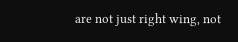are not just right wing, not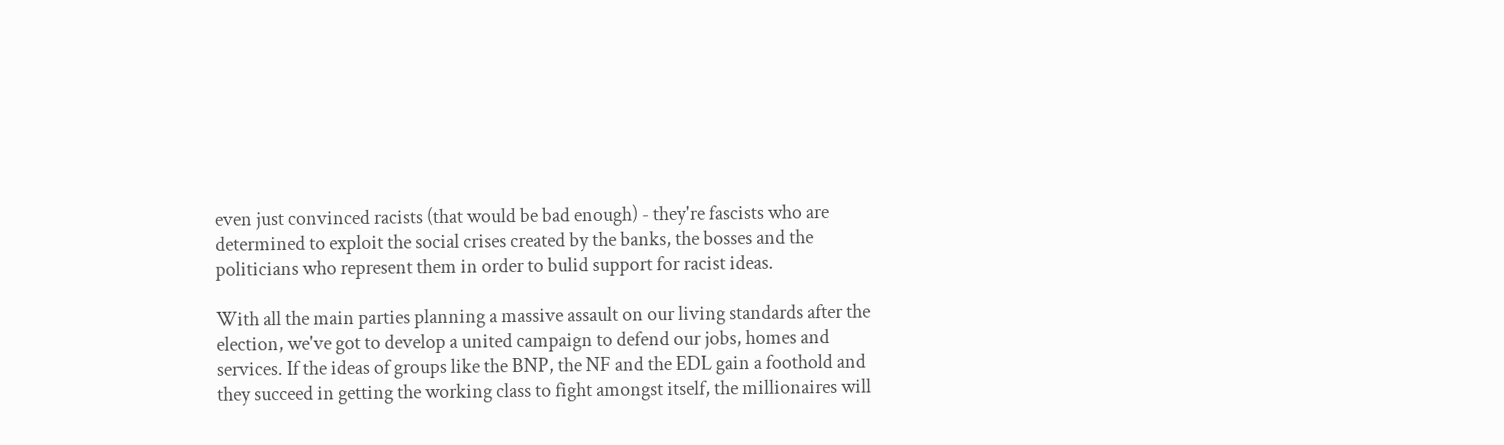even just convinced racists (that would be bad enough) - they're fascists who are determined to exploit the social crises created by the banks, the bosses and the politicians who represent them in order to bulid support for racist ideas.

With all the main parties planning a massive assault on our living standards after the election, we've got to develop a united campaign to defend our jobs, homes and services. If the ideas of groups like the BNP, the NF and the EDL gain a foothold and they succeed in getting the working class to fight amongst itself, the millionaires will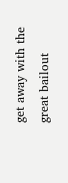get away with the great bailout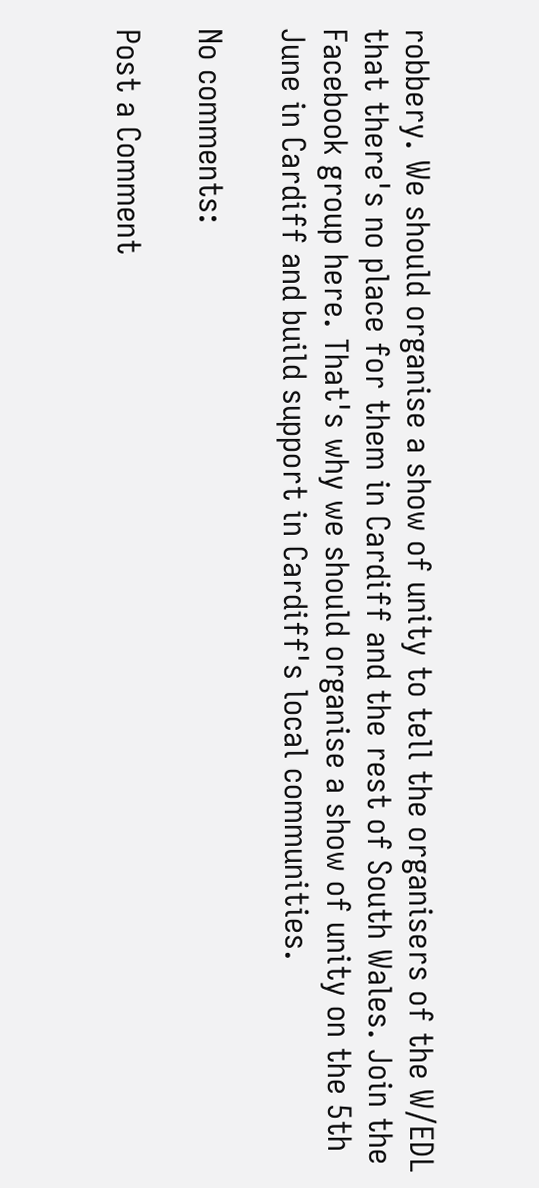robbery. We should organise a show of unity to tell the organisers of the W/EDL that there's no place for them in Cardiff and the rest of South Wales. Join the Facebook group here. That's why we should organise a show of unity on the 5th June in Cardiff and build support in Cardiff's local communities.

No comments:

Post a Comment